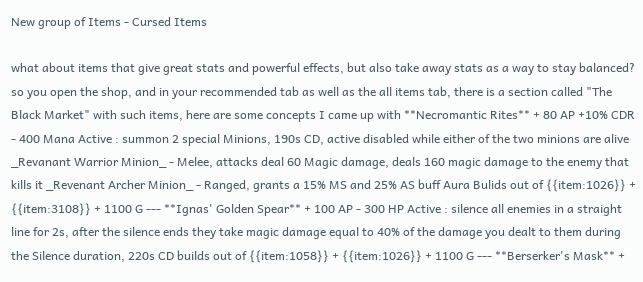New group of Items - Cursed Items

what about items that give great stats and powerful effects, but also take away stats as a way to stay balanced? so you open the shop, and in your recommended tab as well as the all items tab, there is a section called "The Black Market" with such items, here are some concepts I came up with **Necromantic Rites** + 80 AP +10% CDR - 400 Mana Active : summon 2 special Minions, 190s CD, active disabled while either of the two minions are alive _Revanant Warrior Minion_ - Melee, attacks deal 60 Magic damage, deals 160 magic damage to the enemy that kills it _Revenant Archer Minion_ - Ranged, grants a 15% MS and 25% AS buff Aura Bulids out of {{item:1026}} + {{item:3108}} + 1100 G --- **Ignas' Golden Spear** + 100 AP - 300 HP Active : silence all enemies in a straight line for 2s, after the silence ends they take magic damage equal to 40% of the damage you dealt to them during the Silence duration, 220s CD builds out of {{item:1058}} + {{item:1026}} + 1100 G --- **Berserker's Mask** +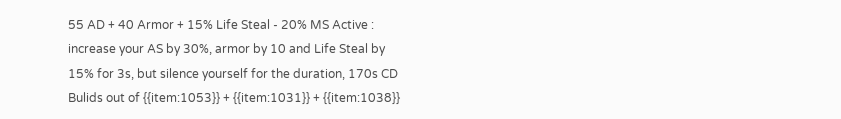55 AD + 40 Armor + 15% Life Steal - 20% MS Active : increase your AS by 30%, armor by 10 and Life Steal by 15% for 3s, but silence yourself for the duration, 170s CD Bulids out of {{item:1053}} + {{item:1031}} + {{item:1038}}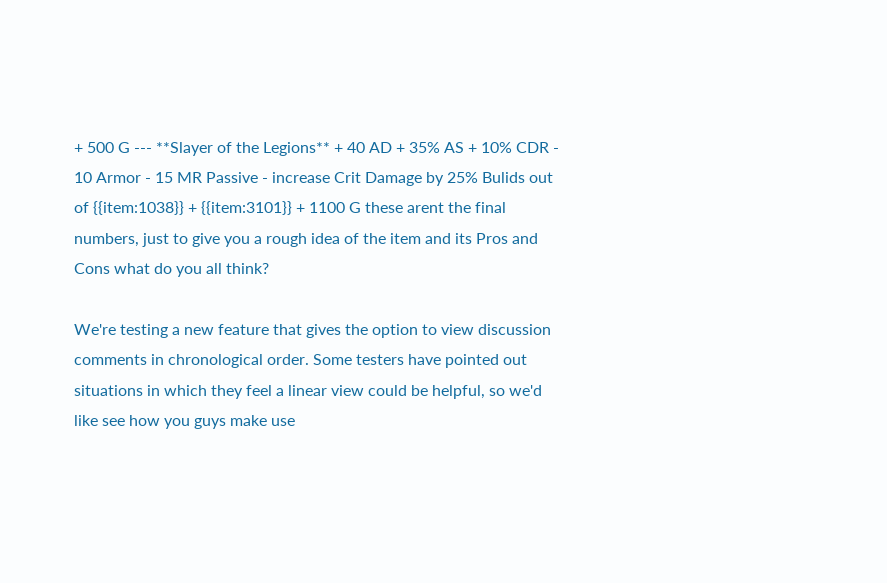+ 500 G --- **Slayer of the Legions** + 40 AD + 35% AS + 10% CDR - 10 Armor - 15 MR Passive - increase Crit Damage by 25% Bulids out of {{item:1038}} + {{item:3101}} + 1100 G these arent the final numbers, just to give you a rough idea of the item and its Pros and Cons what do you all think?

We're testing a new feature that gives the option to view discussion comments in chronological order. Some testers have pointed out situations in which they feel a linear view could be helpful, so we'd like see how you guys make use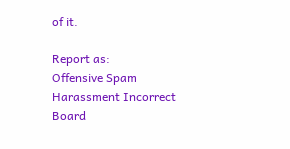of it.

Report as:
Offensive Spam Harassment Incorrect Board